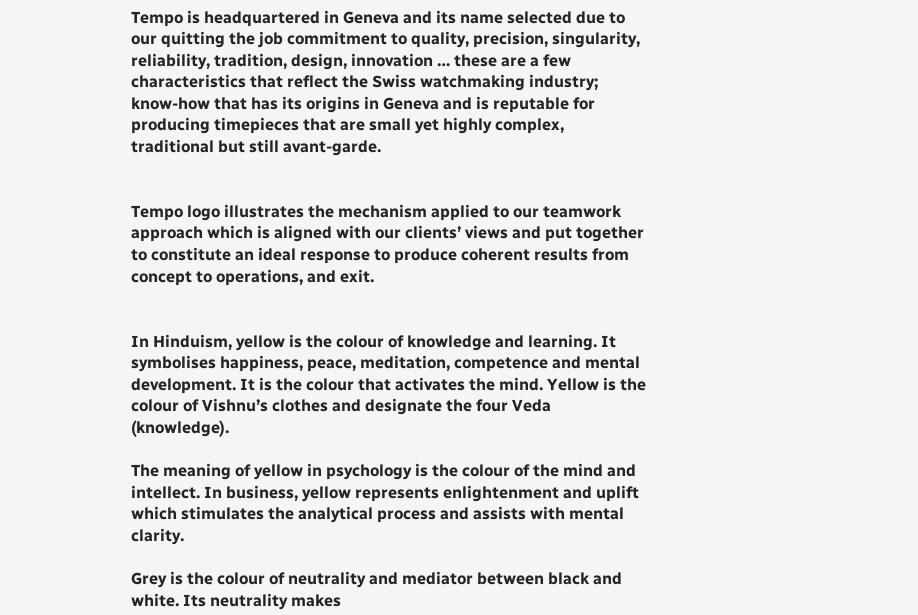Tempo is headquartered in Geneva and its name selected due to our quitting the job commitment to quality, precision, singularity, reliability, tradition, design, innovation … these are a few characteristics that reflect the Swiss watchmaking industry; know-how that has its origins in Geneva and is reputable for producing timepieces that are small yet highly complex, traditional but still avant-garde.


Tempo logo illustrates the mechanism applied to our teamwork approach which is aligned with our clients’ views and put together to constitute an ideal response to produce coherent results from concept to operations, and exit.


In Hinduism, yellow is the colour of knowledge and learning. It symbolises happiness, peace, meditation, competence and mental development. It is the colour that activates the mind. Yellow is the colour of Vishnu’s clothes and designate the four Veda (knowledge).

The meaning of yellow in psychology is the colour of the mind and intellect. In business, yellow represents enlightenment and uplift which stimulates the analytical process and assists with mental clarity.

Grey is the colour of neutrality and mediator between black and white. Its neutrality makes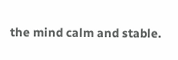the mind calm and stable.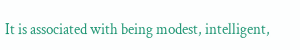It is associated with being modest, intelligent,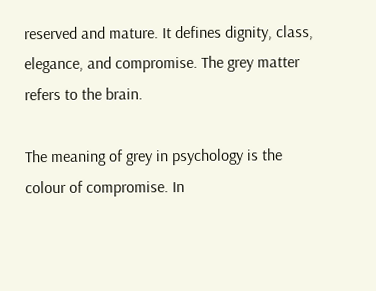reserved and mature. It defines dignity, class, elegance, and compromise. The grey matter refers to the brain.

The meaning of grey in psychology is the colour of compromise. In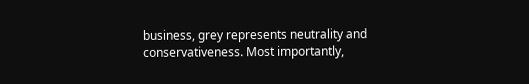business, grey represents neutrality and conservativeness. Most importantly,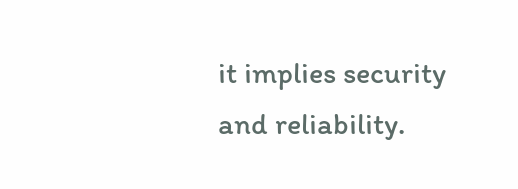it implies security and reliability.